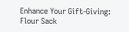Enhance Your Gift-Giving: Flour Sack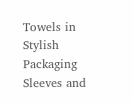Towels in Stylish Packaging Sleeves and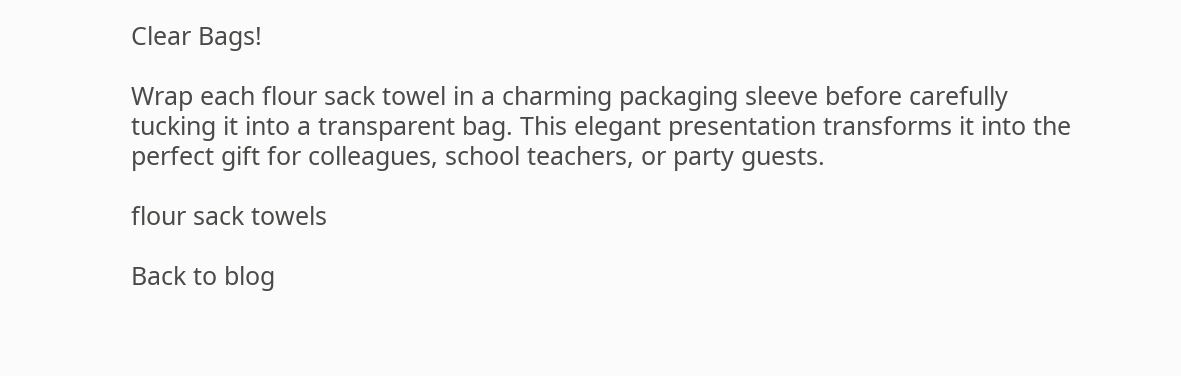Clear Bags!

Wrap each flour sack towel in a charming packaging sleeve before carefully tucking it into a transparent bag. This elegant presentation transforms it into the perfect gift for colleagues, school teachers, or party guests.

flour sack towels

Back to blog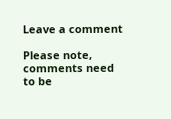Leave a comment

Please note, comments need to be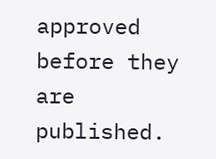approved before they are published.